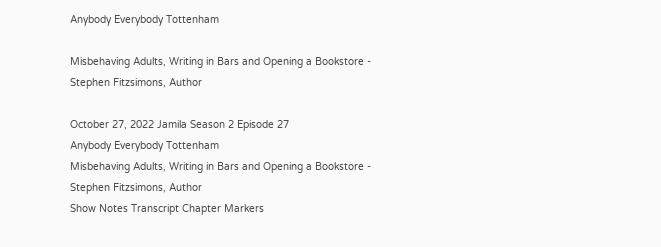Anybody Everybody Tottenham

Misbehaving Adults, Writing in Bars and Opening a Bookstore - Stephen Fitzsimons, Author

October 27, 2022 Jamila Season 2 Episode 27
Anybody Everybody Tottenham
Misbehaving Adults, Writing in Bars and Opening a Bookstore - Stephen Fitzsimons, Author
Show Notes Transcript Chapter Markers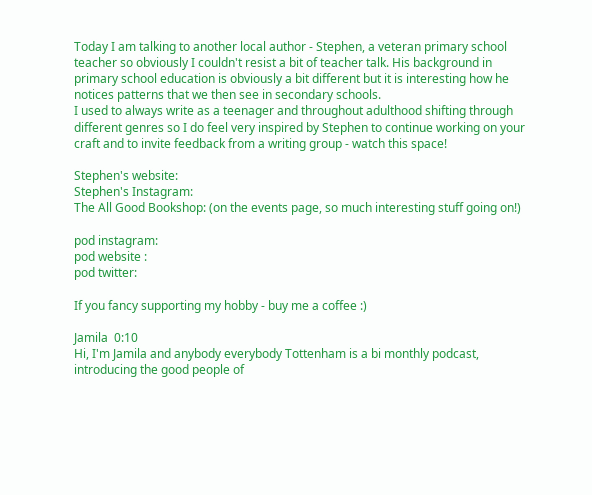Today I am talking to another local author - Stephen, a veteran primary school teacher so obviously I couldn't resist a bit of teacher talk. His background in primary school education is obviously a bit different but it is interesting how he notices patterns that we then see in secondary schools.
I used to always write as a teenager and throughout adulthood shifting through different genres so I do feel very inspired by Stephen to continue working on your craft and to invite feedback from a writing group - watch this space!

Stephen's website:
Stephen's Instagram:
The All Good Bookshop: (on the events page, so much interesting stuff going on!)

pod instagram:
pod website :
pod twitter:

If you fancy supporting my hobby - buy me a coffee :)

Jamila  0:10
Hi, I'm Jamila and anybody everybody Tottenham is a bi monthly podcast, introducing the good people of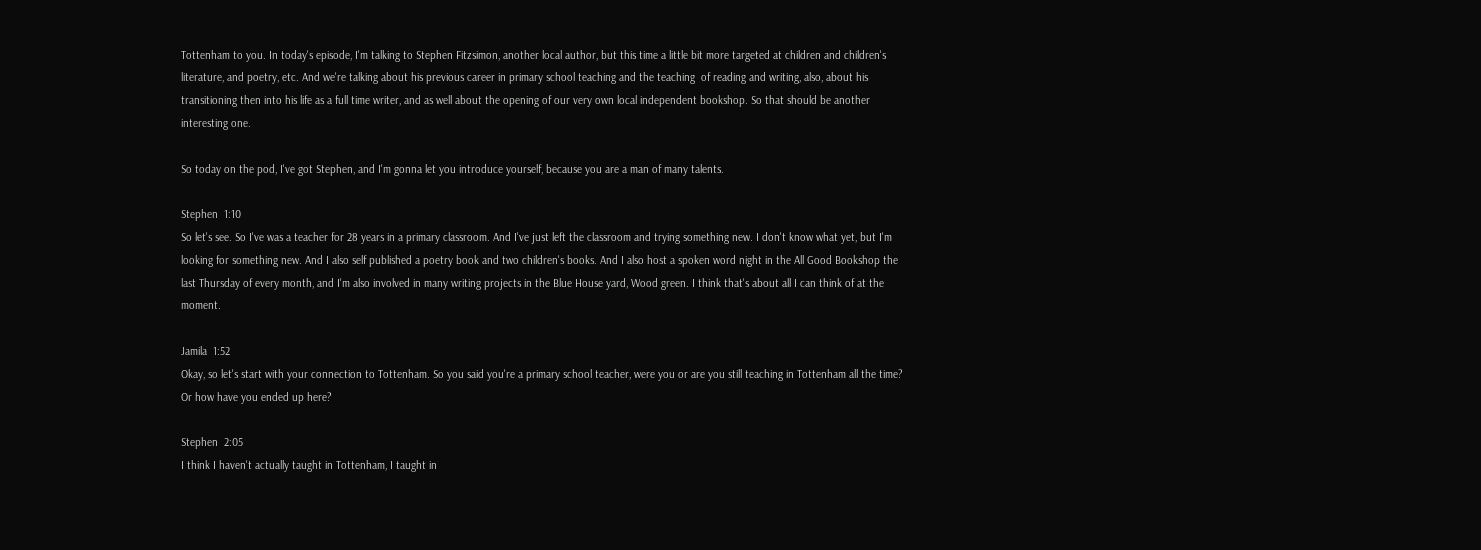Tottenham to you. In today's episode, I'm talking to Stephen Fitzsimon, another local author, but this time a little bit more targeted at children and children's literature, and poetry, etc. And we're talking about his previous career in primary school teaching and the teaching  of reading and writing, also, about his transitioning then into his life as a full time writer, and as well about the opening of our very own local independent bookshop. So that should be another interesting one.

So today on the pod, I've got Stephen, and I'm gonna let you introduce yourself, because you are a man of many talents.

Stephen  1:10
So let's see. So I've was a teacher for 28 years in a primary classroom. And I've just left the classroom and trying something new. I don't know what yet, but I'm looking for something new. And I also self published a poetry book and two children's books. And I also host a spoken word night in the All Good Bookshop the last Thursday of every month, and I'm also involved in many writing projects in the Blue House yard, Wood green. I think that's about all I can think of at the moment.

Jamila  1:52
Okay, so let's start with your connection to Tottenham. So you said you're a primary school teacher, were you or are you still teaching in Tottenham all the time? Or how have you ended up here?

Stephen  2:05
I think I haven't actually taught in Tottenham, I taught in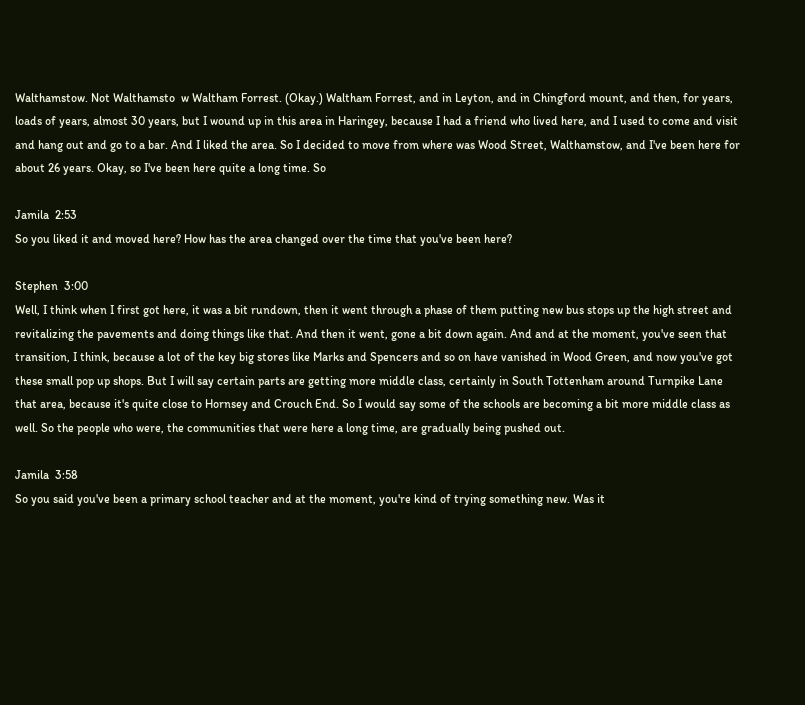Walthamstow. Not Walthamsto  w Waltham Forrest. (Okay.) Waltham Forrest, and in Leyton, and in Chingford mount, and then, for years, loads of years, almost 30 years, but I wound up in this area in Haringey, because I had a friend who lived here, and I used to come and visit and hang out and go to a bar. And I liked the area. So I decided to move from where was Wood Street, Walthamstow, and I've been here for about 26 years. Okay, so I've been here quite a long time. So

Jamila  2:53
So you liked it and moved here? How has the area changed over the time that you've been here?

Stephen  3:00
Well, I think when I first got here, it was a bit rundown, then it went through a phase of them putting new bus stops up the high street and revitalizing the pavements and doing things like that. And then it went, gone a bit down again. And and at the moment, you've seen that transition, I think, because a lot of the key big stores like Marks and Spencers and so on have vanished in Wood Green, and now you've got these small pop up shops. But I will say certain parts are getting more middle class, certainly in South Tottenham around Turnpike Lane that area, because it's quite close to Hornsey and Crouch End. So I would say some of the schools are becoming a bit more middle class as well. So the people who were, the communities that were here a long time, are gradually being pushed out.

Jamila  3:58
So you said you've been a primary school teacher and at the moment, you're kind of trying something new. Was it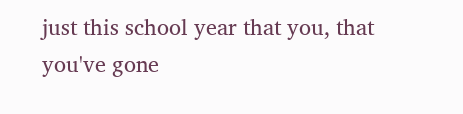just this school year that you, that you've gone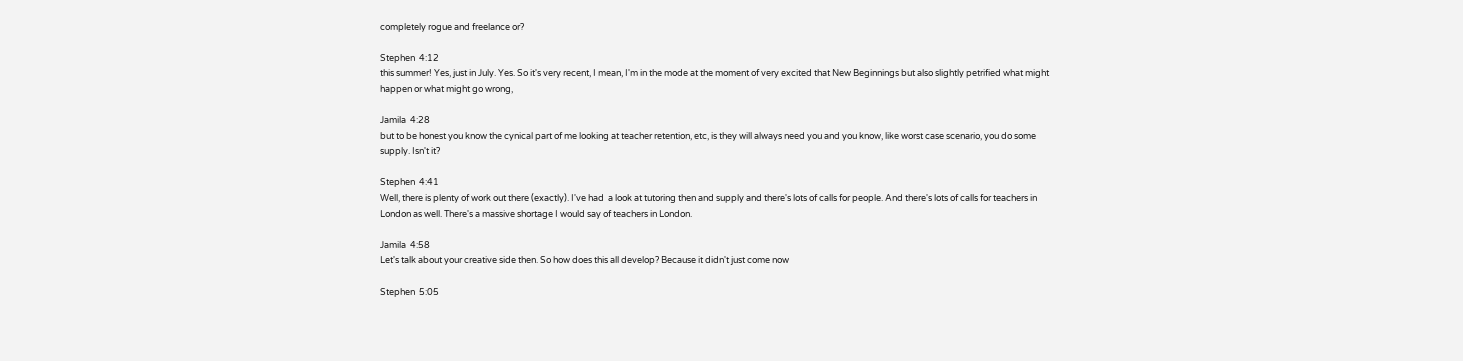completely rogue and freelance or?

Stephen  4:12
this summer! Yes, just in July. Yes. So it's very recent, I mean, I'm in the mode at the moment of very excited that New Beginnings but also slightly petrified what might happen or what might go wrong,

Jamila  4:28
but to be honest you know the cynical part of me looking at teacher retention, etc, is they will always need you and you know, like worst case scenario, you do some supply. Isn't it?

Stephen  4:41
Well, there is plenty of work out there (exactly). I've had  a look at tutoring then and supply and there's lots of calls for people. And there's lots of calls for teachers in London as well. There's a massive shortage I would say of teachers in London.

Jamila  4:58
Let's talk about your creative side then. So how does this all develop? Because it didn't just come now

Stephen  5:05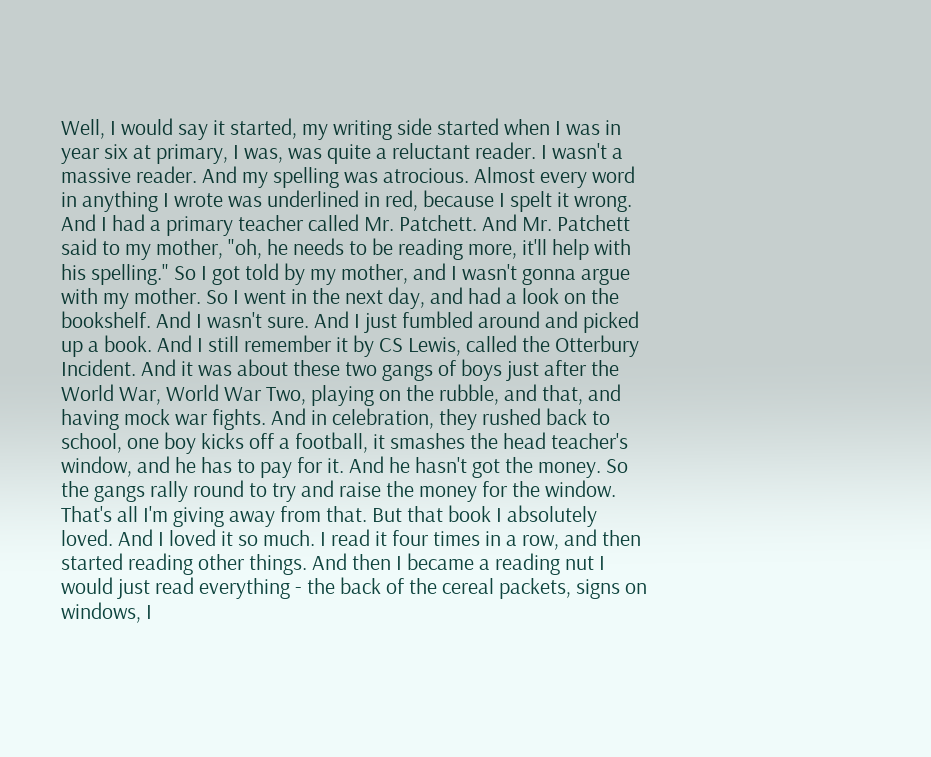Well, I would say it started, my writing side started when I was in year six at primary, I was, was quite a reluctant reader. I wasn't a massive reader. And my spelling was atrocious. Almost every word in anything I wrote was underlined in red, because I spelt it wrong. And I had a primary teacher called Mr. Patchett. And Mr. Patchett said to my mother, "oh, he needs to be reading more, it'll help with his spelling." So I got told by my mother, and I wasn't gonna argue with my mother. So I went in the next day, and had a look on the bookshelf. And I wasn't sure. And I just fumbled around and picked up a book. And I still remember it by CS Lewis, called the Otterbury Incident. And it was about these two gangs of boys just after the World War, World War Two, playing on the rubble, and that, and having mock war fights. And in celebration, they rushed back to school, one boy kicks off a football, it smashes the head teacher's window, and he has to pay for it. And he hasn't got the money. So the gangs rally round to try and raise the money for the window. That's all I'm giving away from that. But that book I absolutely loved. And I loved it so much. I read it four times in a row, and then started reading other things. And then I became a reading nut I would just read everything - the back of the cereal packets, signs on windows, I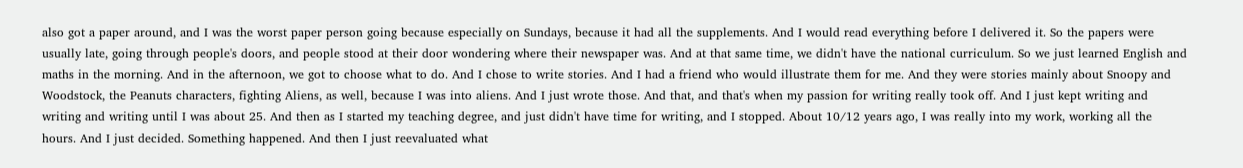also got a paper around, and I was the worst paper person going because especially on Sundays, because it had all the supplements. And I would read everything before I delivered it. So the papers were usually late, going through people's doors, and people stood at their door wondering where their newspaper was. And at that same time, we didn't have the national curriculum. So we just learned English and maths in the morning. And in the afternoon, we got to choose what to do. And I chose to write stories. And I had a friend who would illustrate them for me. And they were stories mainly about Snoopy and Woodstock, the Peanuts characters, fighting Aliens, as well, because I was into aliens. And I just wrote those. And that, and that's when my passion for writing really took off. And I just kept writing and writing and writing until I was about 25. And then as I started my teaching degree, and just didn't have time for writing, and I stopped. About 10/12 years ago, I was really into my work, working all the hours. And I just decided. Something happened. And then I just reevaluated what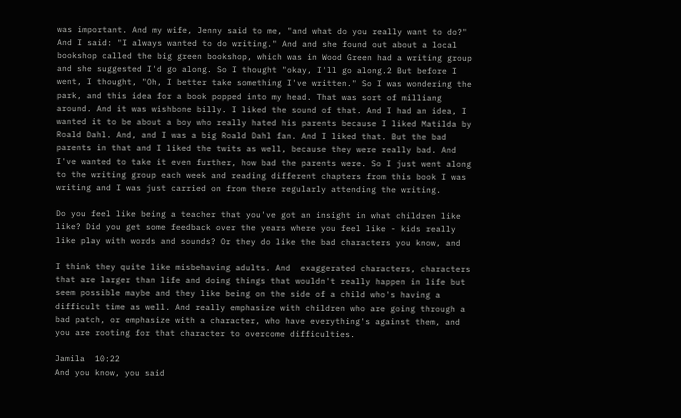was important. And my wife, Jenny said to me, "and what do you really want to do?" And I said: "I always wanted to do writing." And and she found out about a local bookshop called the big green bookshop, which was in Wood Green had a writing group and she suggested I'd go along. So I thought "okay, I'll go along.2 But before I went, I thought, "Oh, I better take something I've written." So I was wondering the park, and this idea for a book popped into my head. That was sort of milliang around. And it was wishbone billy. I liked the sound of that. And I had an idea, I wanted it to be about a boy who really hated his parents because I liked Matilda by Roald Dahl. And, and I was a big Roald Dahl fan. And I liked that. But the bad parents in that and I liked the twits as well, because they were really bad. And I've wanted to take it even further, how bad the parents were. So I just went along to the writing group each week and reading different chapters from this book I was writing and I was just carried on from there regularly attending the writing.

Do you feel like being a teacher that you've got an insight in what children like like? Did you get some feedback over the years where you feel like - kids really like play with words and sounds? Or they do like the bad characters you know, and

I think they quite like misbehaving adults. And  exaggerated characters, characters that are larger than life and doing things that wouldn't really happen in life but seem possible maybe and they like being on the side of a child who's having a difficult time as well. And really emphasize with children who are going through a bad patch, or emphasize with a character, who have everything's against them, and you are rooting for that character to overcome difficulties.

Jamila  10:22
And you know, you said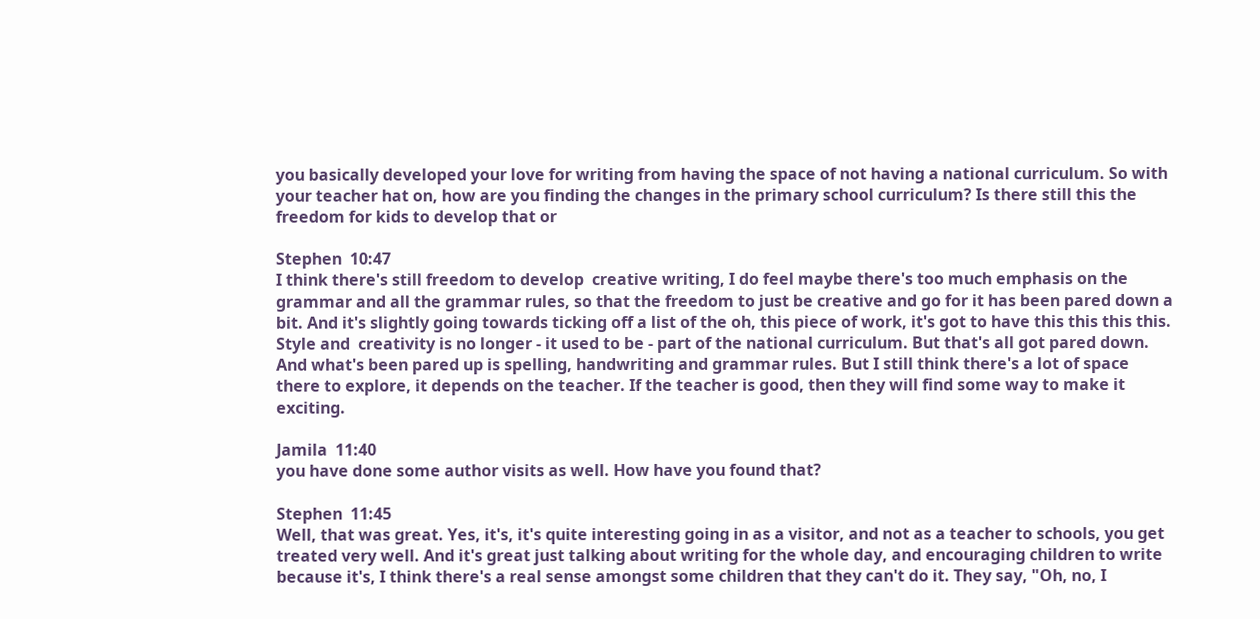you basically developed your love for writing from having the space of not having a national curriculum. So with your teacher hat on, how are you finding the changes in the primary school curriculum? Is there still this the freedom for kids to develop that or

Stephen  10:47
I think there's still freedom to develop  creative writing, I do feel maybe there's too much emphasis on the grammar and all the grammar rules, so that the freedom to just be creative and go for it has been pared down a bit. And it's slightly going towards ticking off a list of the oh, this piece of work, it's got to have this this this this. Style and  creativity is no longer - it used to be - part of the national curriculum. But that's all got pared down. And what's been pared up is spelling, handwriting and grammar rules. But I still think there's a lot of space there to explore, it depends on the teacher. If the teacher is good, then they will find some way to make it exciting.

Jamila  11:40
you have done some author visits as well. How have you found that?

Stephen  11:45
Well, that was great. Yes, it's, it's quite interesting going in as a visitor, and not as a teacher to schools, you get treated very well. And it's great just talking about writing for the whole day, and encouraging children to write because it's, I think there's a real sense amongst some children that they can't do it. They say, "Oh, no, I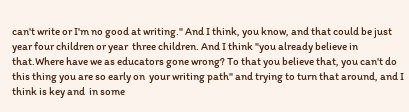can't write or I'm no good at writing." And I think, you know, and that could be just year four children or year  three children. And I think "you already believe in that.Where have we as educators gone wrong? To that you believe that, you can't do this thing you are so early on  your writing path" and trying to turn that around, and I think is key and  in some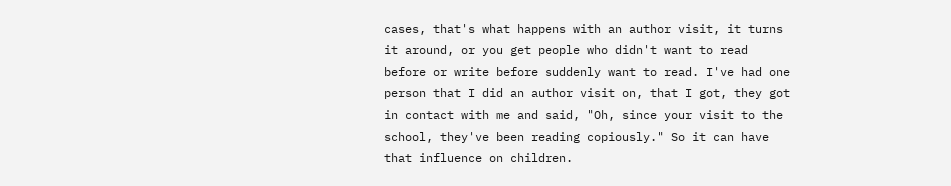cases, that's what happens with an author visit, it turns it around, or you get people who didn't want to read before or write before suddenly want to read. I've had one person that I did an author visit on, that I got, they got in contact with me and said, "Oh, since your visit to the school, they've been reading copiously." So it can have that influence on children.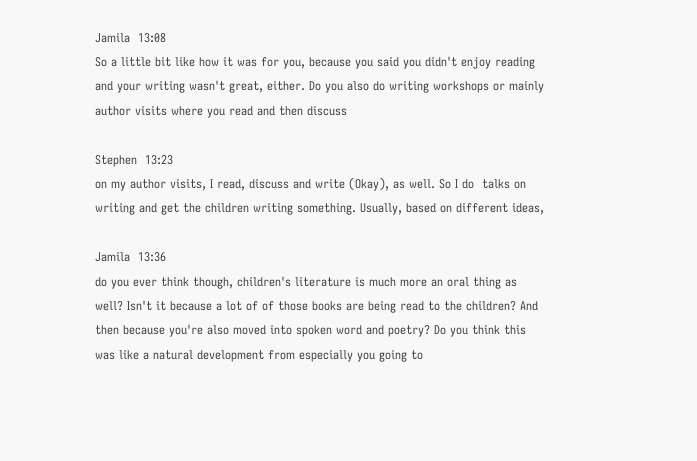Jamila  13:08
So a little bit like how it was for you, because you said you didn't enjoy reading and your writing wasn't great, either. Do you also do writing workshops or mainly author visits where you read and then discuss

Stephen  13:23
on my author visits, I read, discuss and write (Okay), as well. So I do  talks on writing and get the children writing something. Usually, based on different ideas,

Jamila  13:36
do you ever think though, children's literature is much more an oral thing as well? Isn't it because a lot of of those books are being read to the children? And then because you're also moved into spoken word and poetry? Do you think this was like a natural development from especially you going to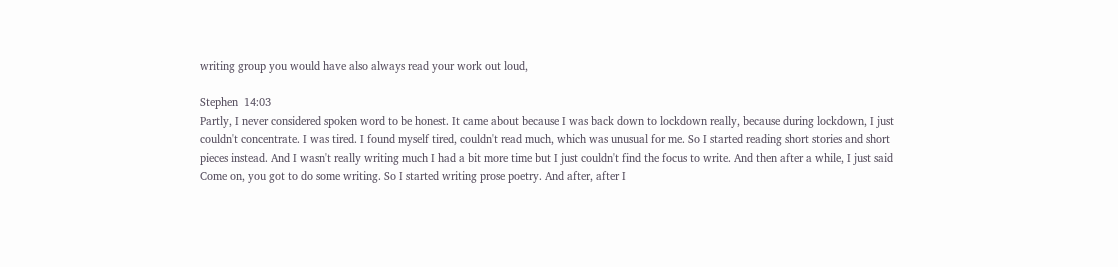writing group you would have also always read your work out loud,

Stephen  14:03
Partly, I never considered spoken word to be honest. It came about because I was back down to lockdown really, because during lockdown, I just couldn't concentrate. I was tired. I found myself tired, couldn't read much, which was unusual for me. So I started reading short stories and short pieces instead. And I wasn't really writing much I had a bit more time but I just couldn't find the focus to write. And then after a while, I just said Come on, you got to do some writing. So I started writing prose poetry. And after, after I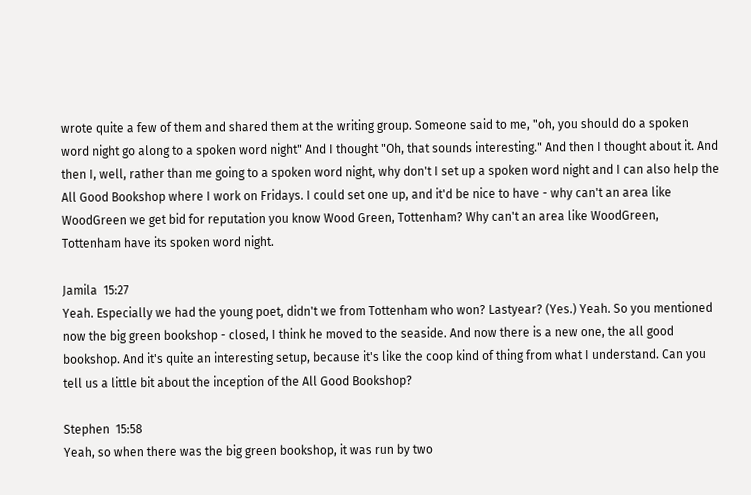wrote quite a few of them and shared them at the writing group. Someone said to me, "oh, you should do a spoken word night go along to a spoken word night" And I thought "Oh, that sounds interesting." And then I thought about it. And then I, well, rather than me going to a spoken word night, why don't I set up a spoken word night and I can also help the All Good Bookshop where I work on Fridays. I could set one up, and it'd be nice to have - why can't an area like WoodGreen we get bid for reputation you know Wood Green, Tottenham? Why can't an area like WoodGreen, Tottenham have its spoken word night.

Jamila  15:27
Yeah. Especially we had the young poet, didn't we from Tottenham who won? Lastyear? (Yes.) Yeah. So you mentioned now the big green bookshop - closed, I think he moved to the seaside. And now there is a new one, the all good bookshop. And it's quite an interesting setup, because it's like the coop kind of thing from what I understand. Can you tell us a little bit about the inception of the All Good Bookshop?

Stephen  15:58
Yeah, so when there was the big green bookshop, it was run by two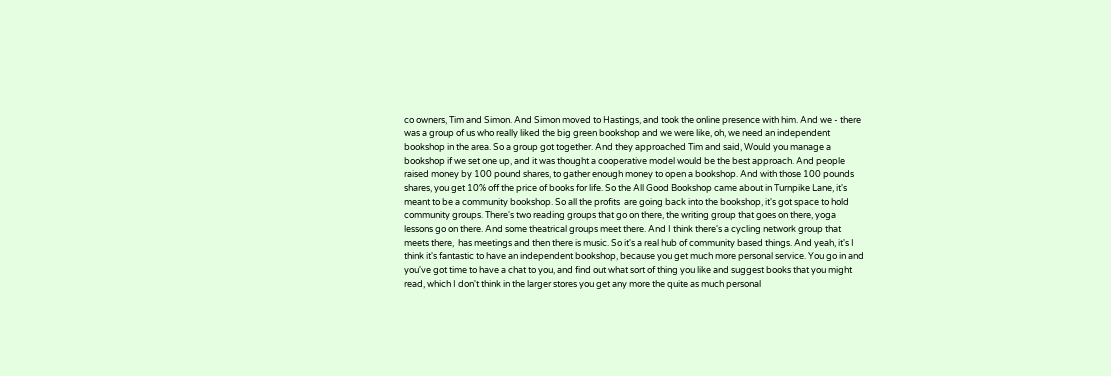co owners, Tim and Simon. And Simon moved to Hastings, and took the online presence with him. And we - there was a group of us who really liked the big green bookshop and we were like, oh, we need an independent bookshop in the area. So a group got together. And they approached Tim and said, Would you manage a bookshop if we set one up, and it was thought a cooperative model would be the best approach. And people raised money by 100 pound shares, to gather enough money to open a bookshop. And with those 100 pounds shares, you get 10% off the price of books for life. So the All Good Bookshop came about in Turnpike Lane, it's meant to be a community bookshop. So all the profits  are going back into the bookshop, it's got space to hold community groups. There's two reading groups that go on there, the writing group that goes on there, yoga lessons go on there. And some theatrical groups meet there. And I think there's a cycling network group that meets there,  has meetings and then there is music. So it's a real hub of community based things. And yeah, it's I think it's fantastic to have an independent bookshop, because you get much more personal service. You go in and you've got time to have a chat to you, and find out what sort of thing you like and suggest books that you might read, which I don't think in the larger stores you get any more the quite as much personal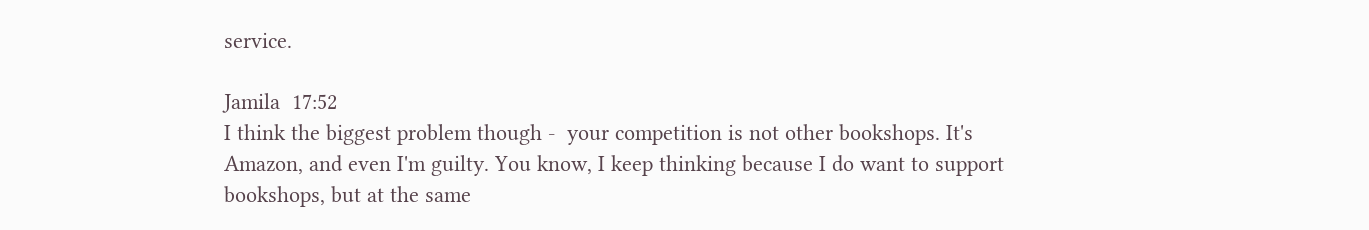service.

Jamila  17:52
I think the biggest problem though -  your competition is not other bookshops. It's Amazon, and even I'm guilty. You know, I keep thinking because I do want to support bookshops, but at the same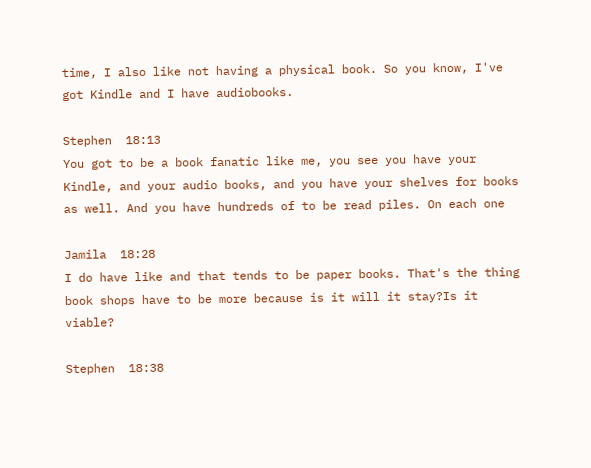time, I also like not having a physical book. So you know, I've got Kindle and I have audiobooks.

Stephen  18:13
You got to be a book fanatic like me, you see you have your Kindle, and your audio books, and you have your shelves for books as well. And you have hundreds of to be read piles. On each one

Jamila  18:28
I do have like and that tends to be paper books. That's the thing book shops have to be more because is it will it stay?Is it viable?

Stephen  18:38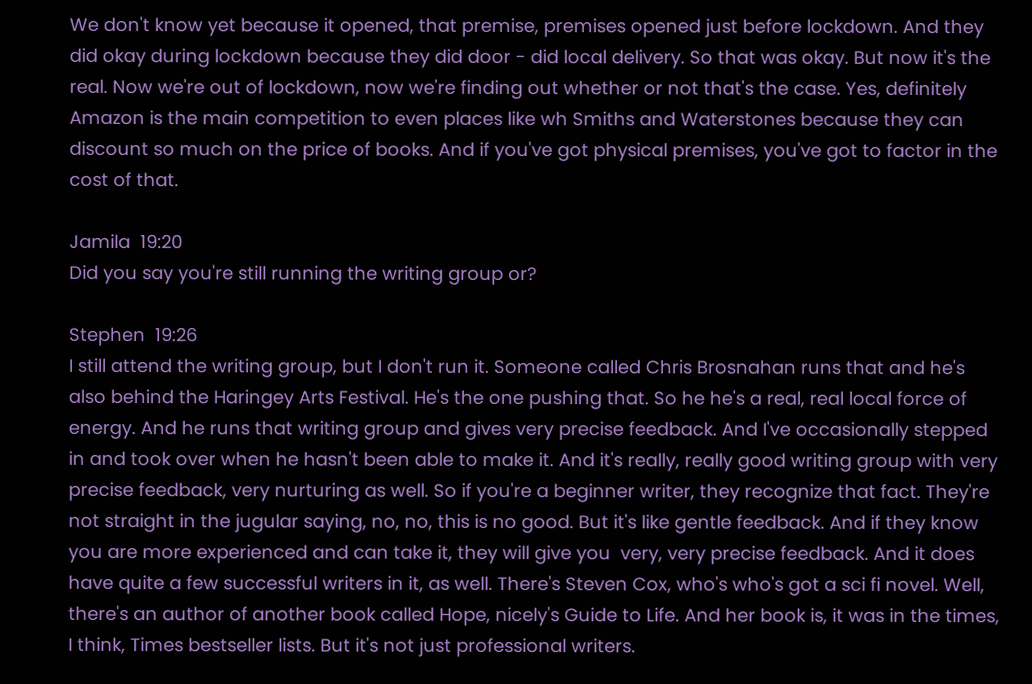We don't know yet because it opened, that premise, premises opened just before lockdown. And they did okay during lockdown because they did door - did local delivery. So that was okay. But now it's the real. Now we're out of lockdown, now we're finding out whether or not that's the case. Yes, definitely Amazon is the main competition to even places like wh Smiths and Waterstones because they can discount so much on the price of books. And if you've got physical premises, you've got to factor in the cost of that.

Jamila  19:20
Did you say you're still running the writing group or?

Stephen  19:26
I still attend the writing group, but I don't run it. Someone called Chris Brosnahan runs that and he's also behind the Haringey Arts Festival. He's the one pushing that. So he he's a real, real local force of energy. And he runs that writing group and gives very precise feedback. And I've occasionally stepped in and took over when he hasn't been able to make it. And it's really, really good writing group with very precise feedback, very nurturing as well. So if you're a beginner writer, they recognize that fact. They're not straight in the jugular saying, no, no, this is no good. But it's like gentle feedback. And if they know you are more experienced and can take it, they will give you  very, very precise feedback. And it does have quite a few successful writers in it, as well. There's Steven Cox, who's who's got a sci fi novel. Well, there's an author of another book called Hope, nicely's Guide to Life. And her book is, it was in the times, I think, Times bestseller lists. But it's not just professional writers.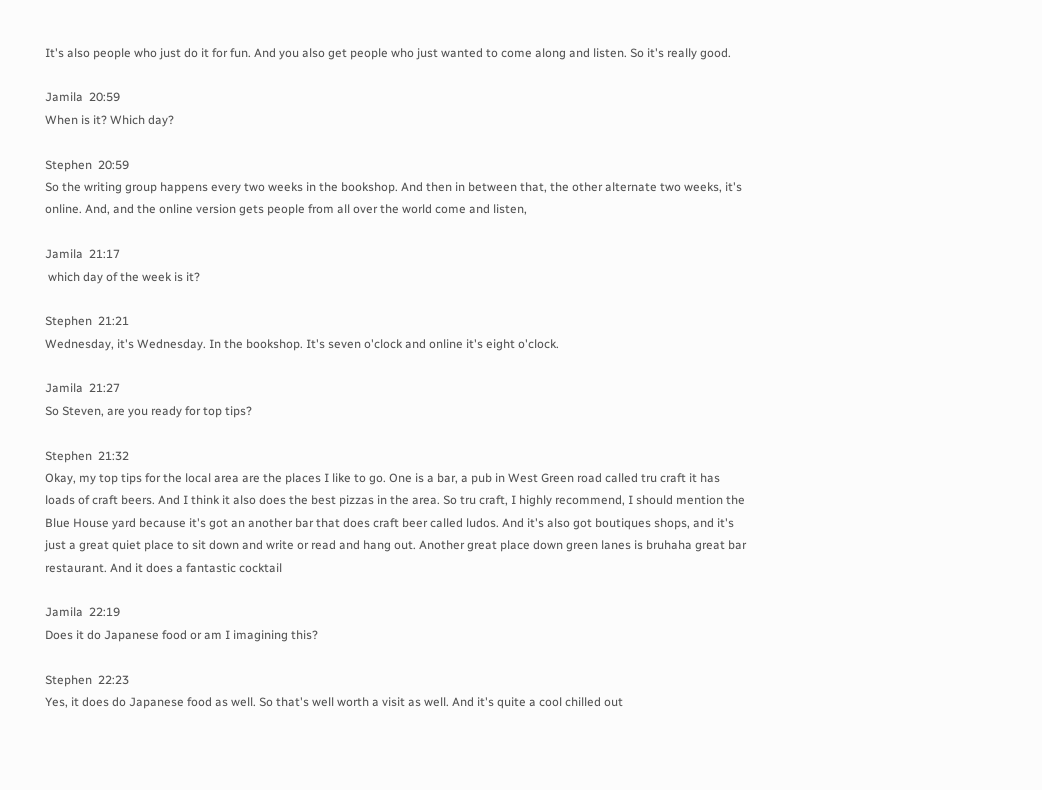It's also people who just do it for fun. And you also get people who just wanted to come along and listen. So it's really good.

Jamila  20:59
When is it? Which day?

Stephen  20:59
So the writing group happens every two weeks in the bookshop. And then in between that, the other alternate two weeks, it's online. And, and the online version gets people from all over the world come and listen,

Jamila  21:17
 which day of the week is it?

Stephen  21:21
Wednesday, it's Wednesday. In the bookshop. It's seven o'clock and online it's eight o'clock.

Jamila  21:27
So Steven, are you ready for top tips?

Stephen  21:32
Okay, my top tips for the local area are the places I like to go. One is a bar, a pub in West Green road called tru craft it has loads of craft beers. And I think it also does the best pizzas in the area. So tru craft, I highly recommend, I should mention the Blue House yard because it's got an another bar that does craft beer called ludos. And it's also got boutiques shops, and it's just a great quiet place to sit down and write or read and hang out. Another great place down green lanes is bruhaha great bar restaurant. And it does a fantastic cocktail

Jamila  22:19
Does it do Japanese food or am I imagining this?

Stephen  22:23
Yes, it does do Japanese food as well. So that's well worth a visit as well. And it's quite a cool chilled out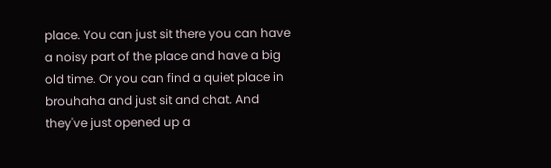place. You can just sit there you can have a noisy part of the place and have a big old time. Or you can find a quiet place in brouhaha and just sit and chat. And they've just opened up a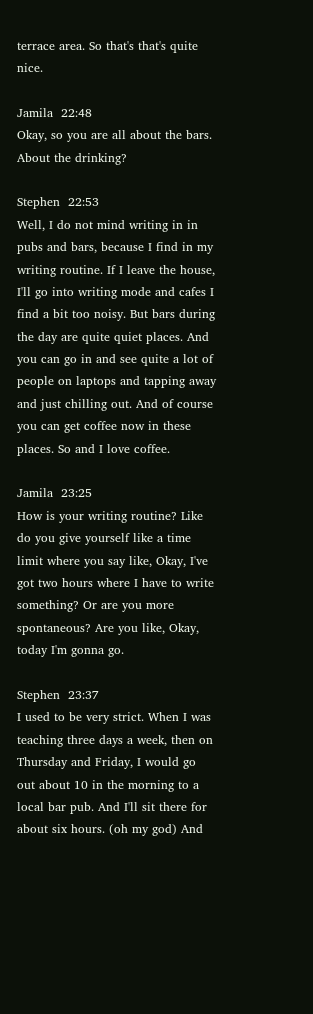terrace area. So that's that's quite nice.

Jamila  22:48
Okay, so you are all about the bars. About the drinking?

Stephen  22:53
Well, I do not mind writing in in pubs and bars, because I find in my writing routine. If I leave the house, I'll go into writing mode and cafes I find a bit too noisy. But bars during the day are quite quiet places. And you can go in and see quite a lot of people on laptops and tapping away and just chilling out. And of course you can get coffee now in these places. So and I love coffee.

Jamila  23:25
How is your writing routine? Like do you give yourself like a time limit where you say like, Okay, I've got two hours where I have to write something? Or are you more spontaneous? Are you like, Okay, today I'm gonna go.

Stephen  23:37
I used to be very strict. When I was teaching three days a week, then on Thursday and Friday, I would go out about 10 in the morning to a local bar pub. And I'll sit there for about six hours. (oh my god) And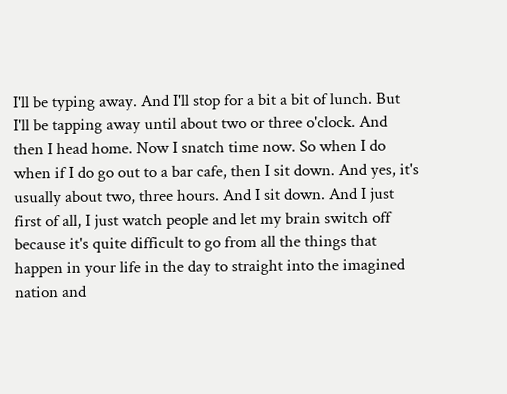I'll be typing away. And I'll stop for a bit a bit of lunch. But I'll be tapping away until about two or three o'clock. And then I head home. Now I snatch time now. So when I do when if I do go out to a bar cafe, then I sit down. And yes, it's usually about two, three hours. And I sit down. And I just first of all, I just watch people and let my brain switch off because it's quite difficult to go from all the things that happen in your life in the day to straight into the imagined nation and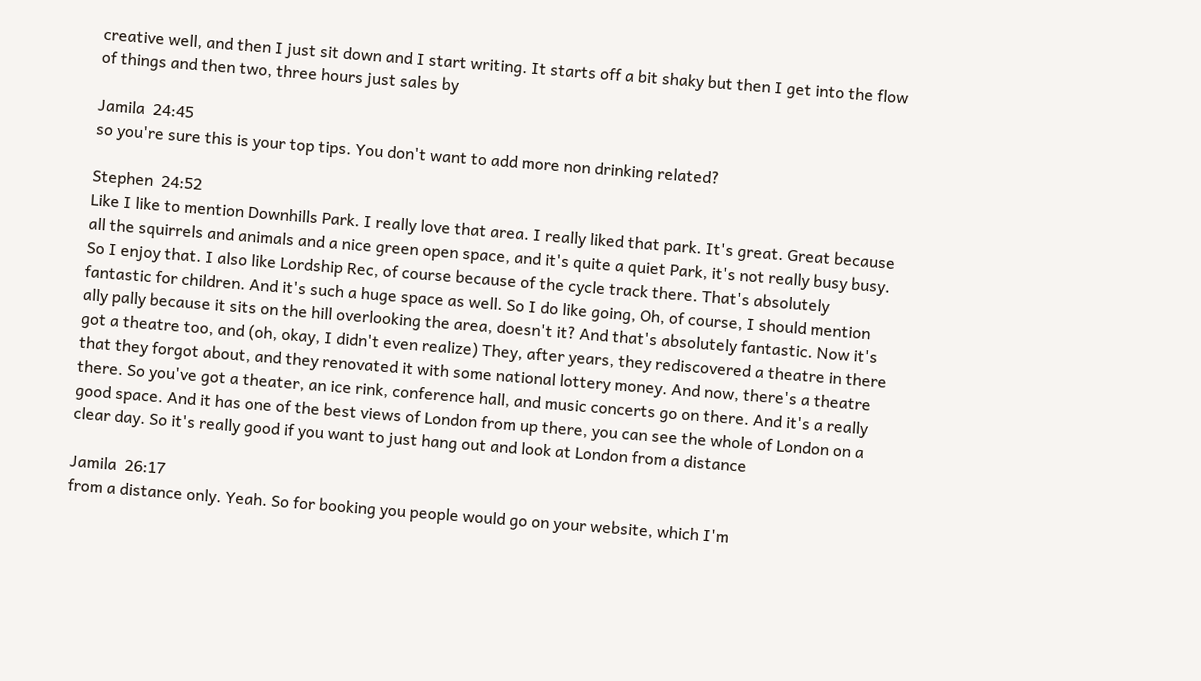creative well, and then I just sit down and I start writing. It starts off a bit shaky but then I get into the flow of things and then two, three hours just sales by

Jamila  24:45
so you're sure this is your top tips. You don't want to add more non drinking related?

Stephen  24:52
Like I like to mention Downhills Park. I really love that area. I really liked that park. It's great. Great because all the squirrels and animals and a nice green open space, and it's quite a quiet Park, it's not really busy busy. So I enjoy that. I also like Lordship Rec, of course because of the cycle track there. That's absolutely fantastic for children. And it's such a huge space as well. So I do like going, Oh, of course, I should mention ally pally because it sits on the hill overlooking the area, doesn't it? And that's absolutely fantastic. Now it's got a theatre too, and (oh, okay, I didn't even realize) They, after years, they rediscovered a theatre in there that they forgot about, and they renovated it with some national lottery money. And now, there's a theatre there. So you've got a theater, an ice rink, conference hall, and music concerts go on there. And it's a really good space. And it has one of the best views of London from up there, you can see the whole of London on a clear day. So it's really good if you want to just hang out and look at London from a distance

Jamila  26:17
from a distance only. Yeah. So for booking you people would go on your website, which I'm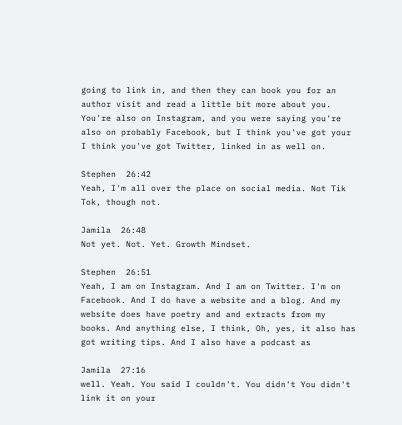going to link in, and then they can book you for an author visit and read a little bit more about you. You're also on Instagram, and you were saying you're also on probably Facebook, but I think you've got your I think you've got Twitter, linked in as well on.

Stephen  26:42
Yeah, I'm all over the place on social media. Not Tik Tok, though not.

Jamila  26:48
Not yet. Not. Yet. Growth Mindset.

Stephen  26:51
Yeah, I am on Instagram. And I am on Twitter. I'm on Facebook. And I do have a website and a blog. And my website does have poetry and and extracts from my books. And anything else, I think, Oh, yes, it also has got writing tips. And I also have a podcast as

Jamila  27:16
well. Yeah. You said I couldn't. You didn't You didn't link it on your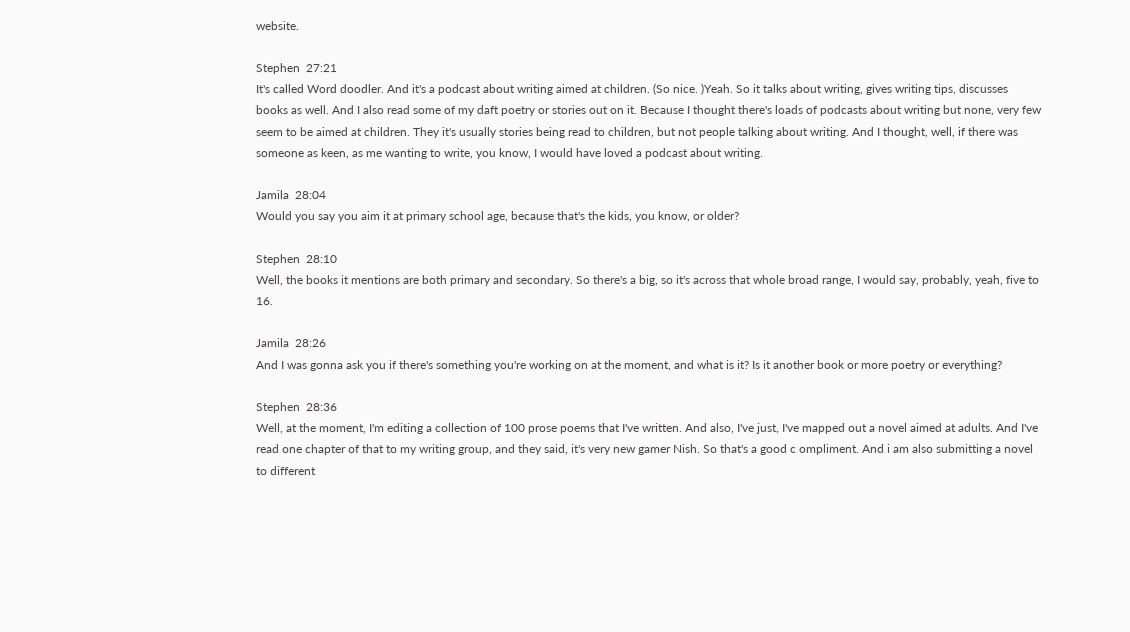website.

Stephen  27:21
It's called Word doodler. And it's a podcast about writing aimed at children. (So nice. )Yeah. So it talks about writing, gives writing tips, discusses books as well. And I also read some of my daft poetry or stories out on it. Because I thought there's loads of podcasts about writing but none, very few seem to be aimed at children. They it's usually stories being read to children, but not people talking about writing. And I thought, well, if there was someone as keen, as me wanting to write, you know, I would have loved a podcast about writing.

Jamila  28:04
Would you say you aim it at primary school age, because that's the kids, you know, or older?

Stephen  28:10
Well, the books it mentions are both primary and secondary. So there's a big, so it's across that whole broad range, I would say, probably, yeah, five to 16.

Jamila  28:26
And I was gonna ask you if there's something you're working on at the moment, and what is it? Is it another book or more poetry or everything?

Stephen  28:36
Well, at the moment, I'm editing a collection of 100 prose poems that I've written. And also, I've just, I've mapped out a novel aimed at adults. And I've read one chapter of that to my writing group, and they said, it's very new gamer Nish. So that's a good c ompliment. And i am also submitting a novel to different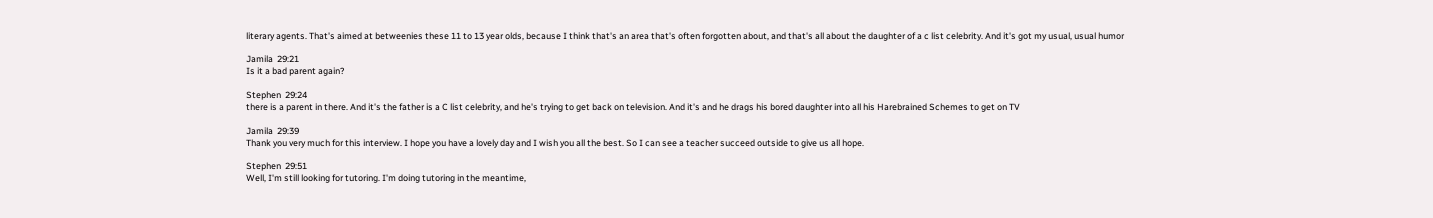literary agents. That's aimed at betweenies these 11 to 13 year olds, because I think that's an area that's often forgotten about, and that's all about the daughter of a c list celebrity. And it's got my usual, usual humor

Jamila  29:21
Is it a bad parent again?

Stephen  29:24
there is a parent in there. And it's the father is a C list celebrity, and he's trying to get back on television. And it's and he drags his bored daughter into all his Harebrained Schemes to get on TV

Jamila  29:39
Thank you very much for this interview. I hope you have a lovely day and I wish you all the best. So I can see a teacher succeed outside to give us all hope.

Stephen  29:51
Well, I'm still looking for tutoring. I'm doing tutoring in the meantime,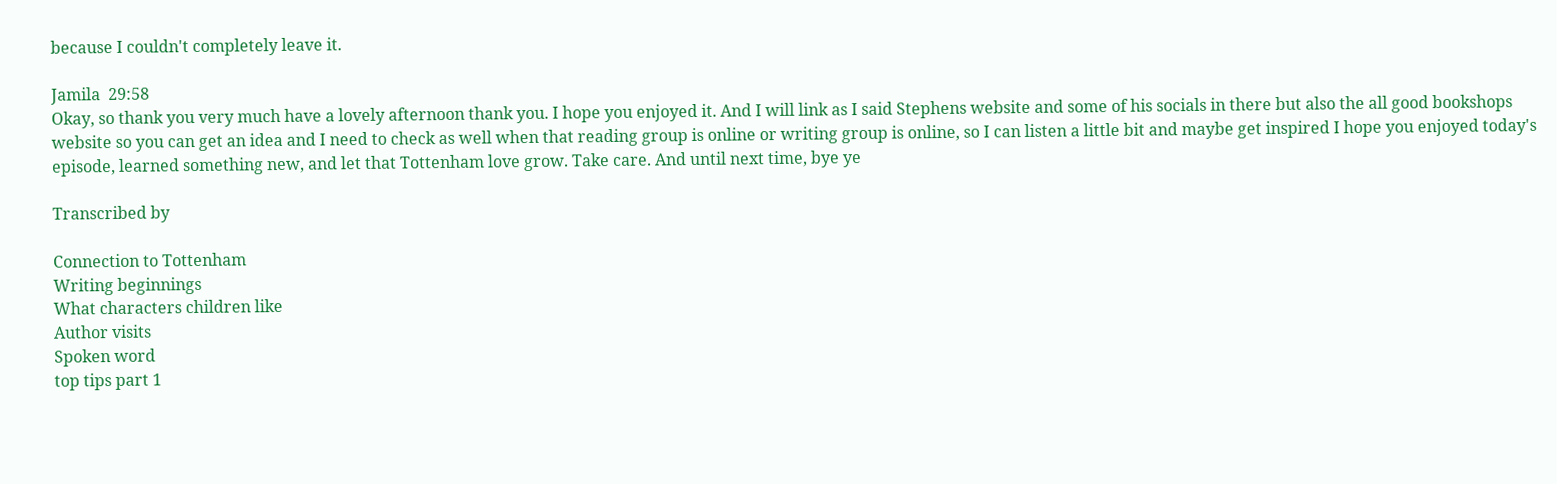because I couldn't completely leave it.

Jamila  29:58
Okay, so thank you very much have a lovely afternoon thank you. I hope you enjoyed it. And I will link as I said Stephens website and some of his socials in there but also the all good bookshops website so you can get an idea and I need to check as well when that reading group is online or writing group is online, so I can listen a little bit and maybe get inspired I hope you enjoyed today's episode, learned something new, and let that Tottenham love grow. Take care. And until next time, bye ye

Transcribed by

Connection to Tottenham
Writing beginnings
What characters children like
Author visits
Spoken word
top tips part 1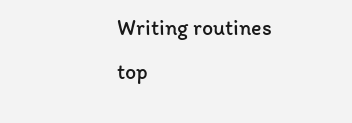Writing routines
top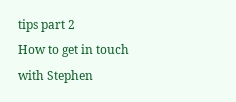tips part 2
How to get in touch with Stephen